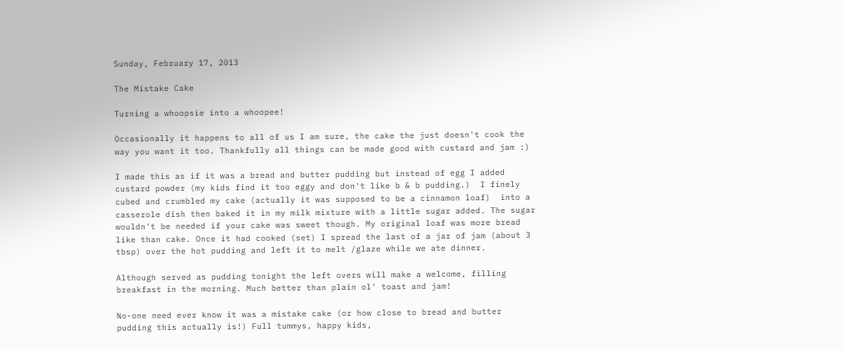Sunday, February 17, 2013

The Mistake Cake

Turning a whoopsie into a whoopee!

Occasionally it happens to all of us I am sure, the cake the just doesn't cook the way you want it too. Thankfully all things can be made good with custard and jam :)

I made this as if it was a bread and butter pudding but instead of egg I added custard powder (my kids find it too eggy and don't like b & b pudding.)  I finely cubed and crumbled my cake (actually it was supposed to be a cinnamon loaf)  into a casserole dish then baked it in my milk mixture with a little sugar added. The sugar wouldn't be needed if your cake was sweet though. My original loaf was more bread like than cake. Once it had cooked (set) I spread the last of a jar of jam (about 3 tbsp) over the hot pudding and left it to melt /glaze while we ate dinner.

Although served as pudding tonight the left overs will make a welcome, filling breakfast in the morning. Much better than plain ol' toast and jam!

No-one need ever know it was a mistake cake (or how close to bread and butter pudding this actually is!) Full tummys, happy kids,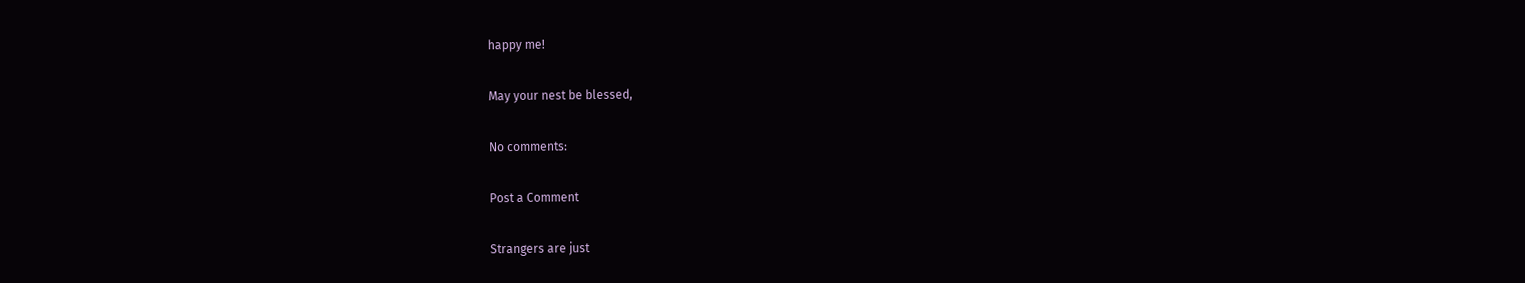happy me!

May your nest be blessed,

No comments:

Post a Comment

Strangers are just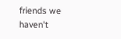friends we haven't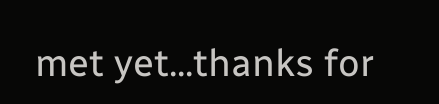met yet...thanks for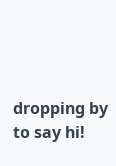dropping by to say hi!